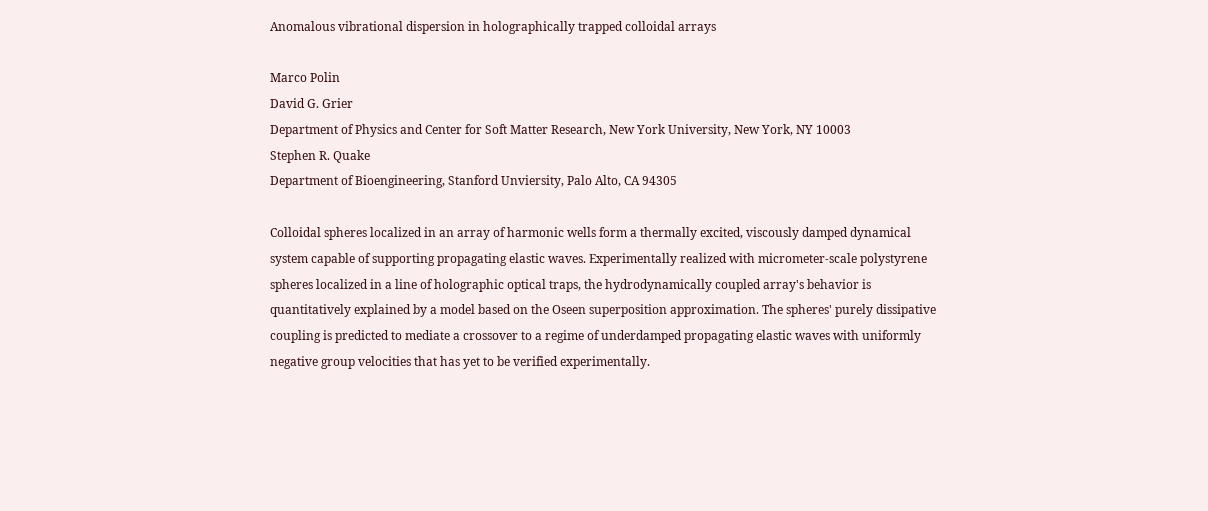Anomalous vibrational dispersion in holographically trapped colloidal arrays

Marco Polin
David G. Grier
Department of Physics and Center for Soft Matter Research, New York University, New York, NY 10003
Stephen R. Quake
Department of Bioengineering, Stanford Unviersity, Palo Alto, CA 94305

Colloidal spheres localized in an array of harmonic wells form a thermally excited, viscously damped dynamical system capable of supporting propagating elastic waves. Experimentally realized with micrometer-scale polystyrene spheres localized in a line of holographic optical traps, the hydrodynamically coupled array's behavior is quantitatively explained by a model based on the Oseen superposition approximation. The spheres' purely dissipative coupling is predicted to mediate a crossover to a regime of underdamped propagating elastic waves with uniformly negative group velocities that has yet to be verified experimentally.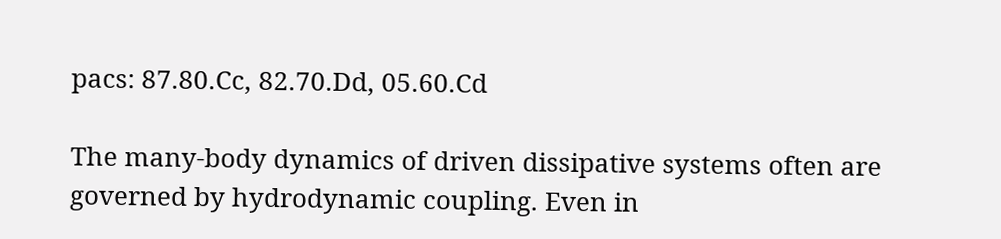pacs: 87.80.Cc, 82.70.Dd, 05.60.Cd

The many-body dynamics of driven dissipative systems often are governed by hydrodynamic coupling. Even in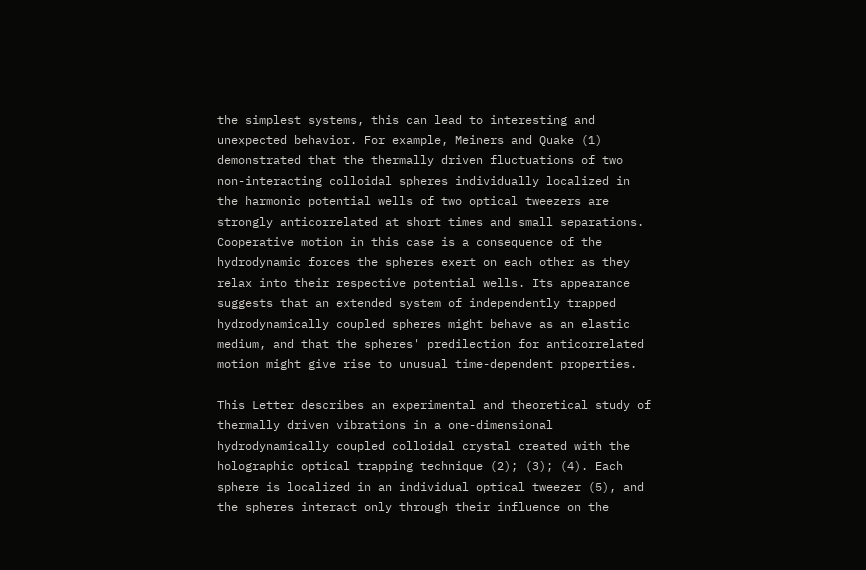the simplest systems, this can lead to interesting and unexpected behavior. For example, Meiners and Quake (1) demonstrated that the thermally driven fluctuations of two non-interacting colloidal spheres individually localized in the harmonic potential wells of two optical tweezers are strongly anticorrelated at short times and small separations. Cooperative motion in this case is a consequence of the hydrodynamic forces the spheres exert on each other as they relax into their respective potential wells. Its appearance suggests that an extended system of independently trapped hydrodynamically coupled spheres might behave as an elastic medium, and that the spheres' predilection for anticorrelated motion might give rise to unusual time-dependent properties.

This Letter describes an experimental and theoretical study of thermally driven vibrations in a one-dimensional hydrodynamically coupled colloidal crystal created with the holographic optical trapping technique (2); (3); (4). Each sphere is localized in an individual optical tweezer (5), and the spheres interact only through their influence on the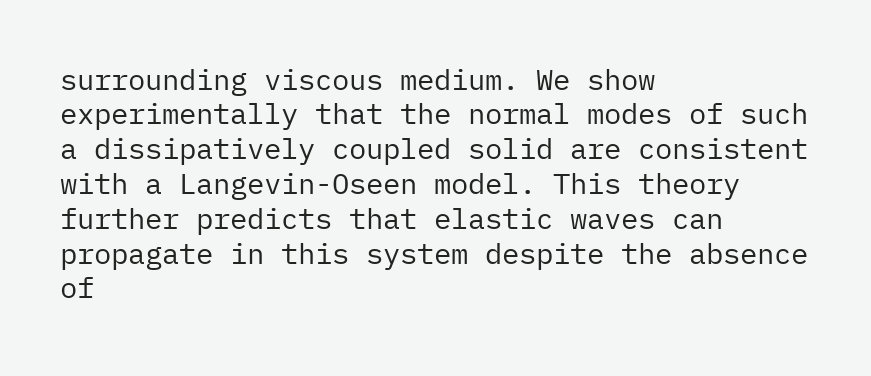surrounding viscous medium. We show experimentally that the normal modes of such a dissipatively coupled solid are consistent with a Langevin-Oseen model. This theory further predicts that elastic waves can propagate in this system despite the absence of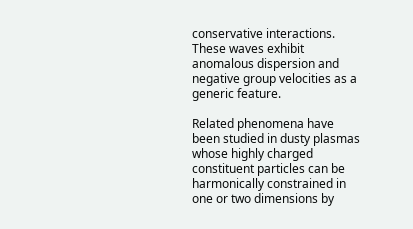conservative interactions. These waves exhibit anomalous dispersion and negative group velocities as a generic feature.

Related phenomena have been studied in dusty plasmas whose highly charged constituent particles can be harmonically constrained in one or two dimensions by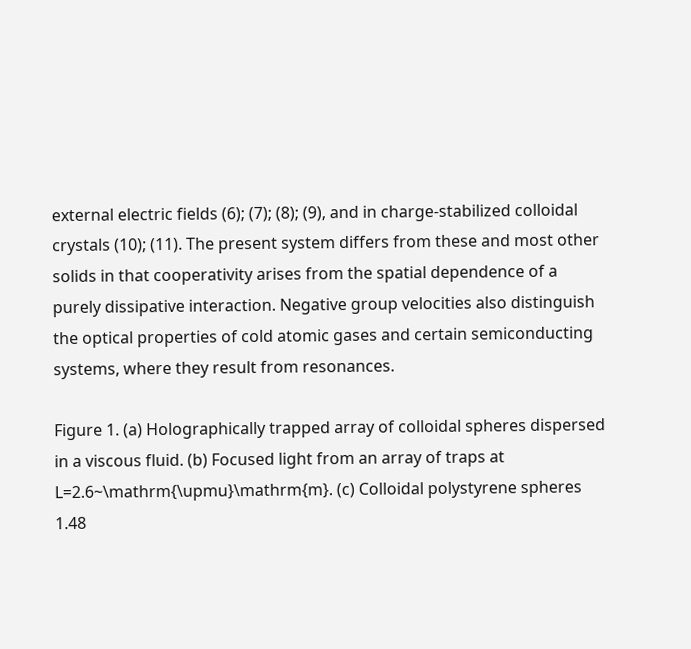external electric fields (6); (7); (8); (9), and in charge-stabilized colloidal crystals (10); (11). The present system differs from these and most other solids in that cooperativity arises from the spatial dependence of a purely dissipative interaction. Negative group velocities also distinguish the optical properties of cold atomic gases and certain semiconducting systems, where they result from resonances.

Figure 1. (a) Holographically trapped array of colloidal spheres dispersed in a viscous fluid. (b) Focused light from an array of traps at L=2.6~\mathrm{\upmu}\mathrm{m}. (c) Colloidal polystyrene spheres 1.48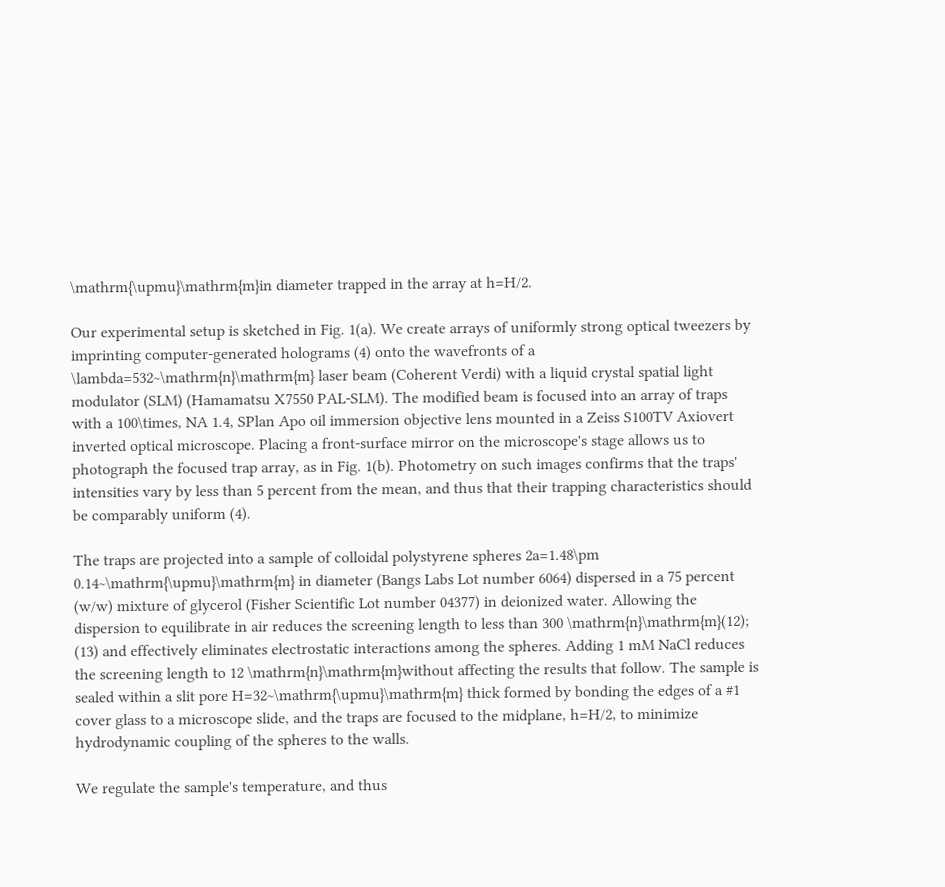\mathrm{\upmu}\mathrm{m}in diameter trapped in the array at h=H/2.

Our experimental setup is sketched in Fig. 1(a). We create arrays of uniformly strong optical tweezers by imprinting computer-generated holograms (4) onto the wavefronts of a \lambda=532~\mathrm{n}\mathrm{m} laser beam (Coherent Verdi) with a liquid crystal spatial light modulator (SLM) (Hamamatsu X7550 PAL-SLM). The modified beam is focused into an array of traps with a 100\times, NA 1.4, SPlan Apo oil immersion objective lens mounted in a Zeiss S100TV Axiovert inverted optical microscope. Placing a front-surface mirror on the microscope's stage allows us to photograph the focused trap array, as in Fig. 1(b). Photometry on such images confirms that the traps' intensities vary by less than 5 percent from the mean, and thus that their trapping characteristics should be comparably uniform (4).

The traps are projected into a sample of colloidal polystyrene spheres 2a=1.48\pm 0.14~\mathrm{\upmu}\mathrm{m} in diameter (Bangs Labs Lot number 6064) dispersed in a 75 percent (w/w) mixture of glycerol (Fisher Scientific Lot number 04377) in deionized water. Allowing the dispersion to equilibrate in air reduces the screening length to less than 300 \mathrm{n}\mathrm{m}(12); (13) and effectively eliminates electrostatic interactions among the spheres. Adding 1 mM NaCl reduces the screening length to 12 \mathrm{n}\mathrm{m}without affecting the results that follow. The sample is sealed within a slit pore H=32~\mathrm{\upmu}\mathrm{m} thick formed by bonding the edges of a #1 cover glass to a microscope slide, and the traps are focused to the midplane, h=H/2, to minimize hydrodynamic coupling of the spheres to the walls.

We regulate the sample's temperature, and thus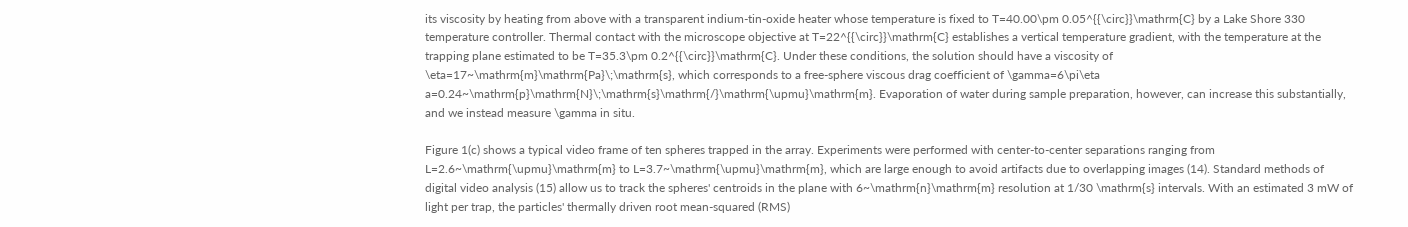its viscosity by heating from above with a transparent indium-tin-oxide heater whose temperature is fixed to T=40.00\pm 0.05^{{\circ}}\mathrm{C} by a Lake Shore 330 temperature controller. Thermal contact with the microscope objective at T=22^{{\circ}}\mathrm{C} establishes a vertical temperature gradient, with the temperature at the trapping plane estimated to be T=35.3\pm 0.2^{{\circ}}\mathrm{C}. Under these conditions, the solution should have a viscosity of \eta=17~\mathrm{m}\mathrm{Pa}\;\mathrm{s}, which corresponds to a free-sphere viscous drag coefficient of \gamma=6\pi\eta a=0.24~\mathrm{p}\mathrm{N}\;\mathrm{s}\mathrm{/}\mathrm{\upmu}\mathrm{m}. Evaporation of water during sample preparation, however, can increase this substantially, and we instead measure \gamma in situ.

Figure 1(c) shows a typical video frame of ten spheres trapped in the array. Experiments were performed with center-to-center separations ranging from L=2.6~\mathrm{\upmu}\mathrm{m} to L=3.7~\mathrm{\upmu}\mathrm{m}, which are large enough to avoid artifacts due to overlapping images (14). Standard methods of digital video analysis (15) allow us to track the spheres' centroids in the plane with 6~\mathrm{n}\mathrm{m} resolution at 1/30 \mathrm{s} intervals. With an estimated 3 mW of light per trap, the particles' thermally driven root mean-squared (RMS)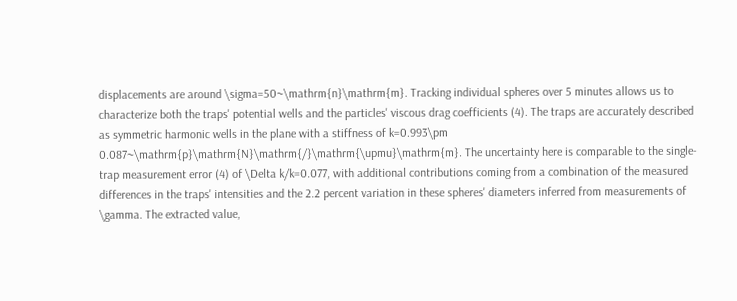displacements are around \sigma=50~\mathrm{n}\mathrm{m}. Tracking individual spheres over 5 minutes allows us to characterize both the traps' potential wells and the particles' viscous drag coefficients (4). The traps are accurately described as symmetric harmonic wells in the plane with a stiffness of k=0.993\pm 0.087~\mathrm{p}\mathrm{N}\mathrm{/}\mathrm{\upmu}\mathrm{m}. The uncertainty here is comparable to the single-trap measurement error (4) of \Delta k/k=0.077, with additional contributions coming from a combination of the measured differences in the traps' intensities and the 2.2 percent variation in these spheres' diameters inferred from measurements of \gamma. The extracted value,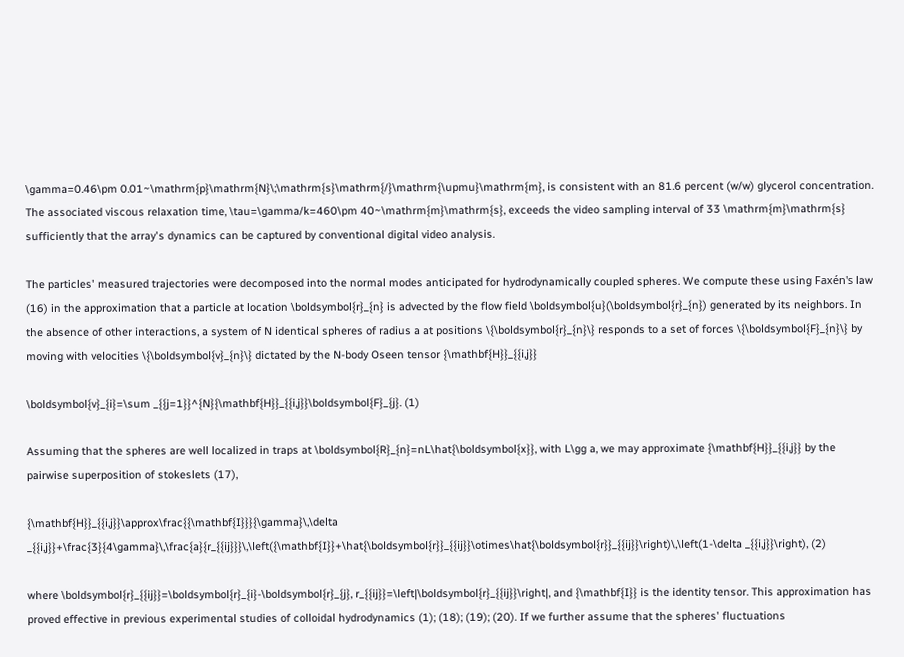\gamma=0.46\pm 0.01~\mathrm{p}\mathrm{N}\;\mathrm{s}\mathrm{/}\mathrm{\upmu}\mathrm{m}, is consistent with an 81.6 percent (w/w) glycerol concentration. The associated viscous relaxation time, \tau=\gamma/k=460\pm 40~\mathrm{m}\mathrm{s}, exceeds the video sampling interval of 33 \mathrm{m}\mathrm{s} sufficiently that the array's dynamics can be captured by conventional digital video analysis.

The particles' measured trajectories were decomposed into the normal modes anticipated for hydrodynamically coupled spheres. We compute these using Faxén's law (16) in the approximation that a particle at location \boldsymbol{r}_{n} is advected by the flow field \boldsymbol{u}(\boldsymbol{r}_{n}) generated by its neighbors. In the absence of other interactions, a system of N identical spheres of radius a at positions \{\boldsymbol{r}_{n}\} responds to a set of forces \{\boldsymbol{F}_{n}\} by moving with velocities \{\boldsymbol{v}_{n}\} dictated by the N-body Oseen tensor {\mathbf{H}}_{{i,j}}

\boldsymbol{v}_{i}=\sum _{{j=1}}^{N}{\mathbf{H}}_{{i,j}}\boldsymbol{F}_{j}. (1)

Assuming that the spheres are well localized in traps at \boldsymbol{R}_{n}=nL\hat{\boldsymbol{x}}, with L\gg a, we may approximate {\mathbf{H}}_{{i,j}} by the pairwise superposition of stokeslets (17),

{\mathbf{H}}_{{i,j}}\approx\frac{{\mathbf{I}}}{\gamma}\,\delta _{{i,j}}+\frac{3}{4\gamma}\,\frac{a}{r_{{ij}}}\,\left({\mathbf{I}}+\hat{\boldsymbol{r}}_{{ij}}\otimes\hat{\boldsymbol{r}}_{{ij}}\right)\,\left(1-\delta _{{i,j}}\right), (2)

where \boldsymbol{r}_{{ij}}=\boldsymbol{r}_{i}-\boldsymbol{r}_{j}, r_{{ij}}=\left|\boldsymbol{r}_{{ij}}\right|, and {\mathbf{I}} is the identity tensor. This approximation has proved effective in previous experimental studies of colloidal hydrodynamics (1); (18); (19); (20). If we further assume that the spheres' fluctuations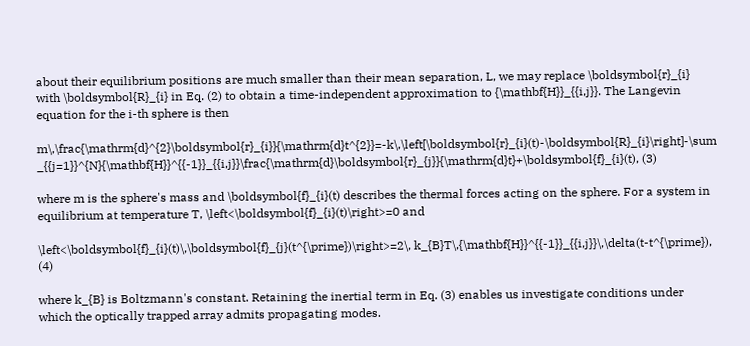about their equilibrium positions are much smaller than their mean separation, L, we may replace \boldsymbol{r}_{i} with \boldsymbol{R}_{i} in Eq. (2) to obtain a time-independent approximation to {\mathbf{H}}_{{i,j}}. The Langevin equation for the i-th sphere is then

m\,\frac{\mathrm{d}^{2}\boldsymbol{r}_{i}}{\mathrm{d}t^{2}}=-k\,\left[\boldsymbol{r}_{i}(t)-\boldsymbol{R}_{i}\right]-\sum _{{j=1}}^{N}{\mathbf{H}}^{{-1}}_{{i,j}}\frac{\mathrm{d}\boldsymbol{r}_{j}}{\mathrm{d}t}+\boldsymbol{f}_{i}(t), (3)

where m is the sphere's mass and \boldsymbol{f}_{i}(t) describes the thermal forces acting on the sphere. For a system in equilibrium at temperature T, \left<\boldsymbol{f}_{i}(t)\right>=0 and

\left<\boldsymbol{f}_{i}(t)\,\boldsymbol{f}_{j}(t^{\prime})\right>=2\, k_{B}T\,{\mathbf{H}}^{{-1}}_{{i,j}}\,\delta(t-t^{\prime}), (4)

where k_{B} is Boltzmann's constant. Retaining the inertial term in Eq. (3) enables us investigate conditions under which the optically trapped array admits propagating modes.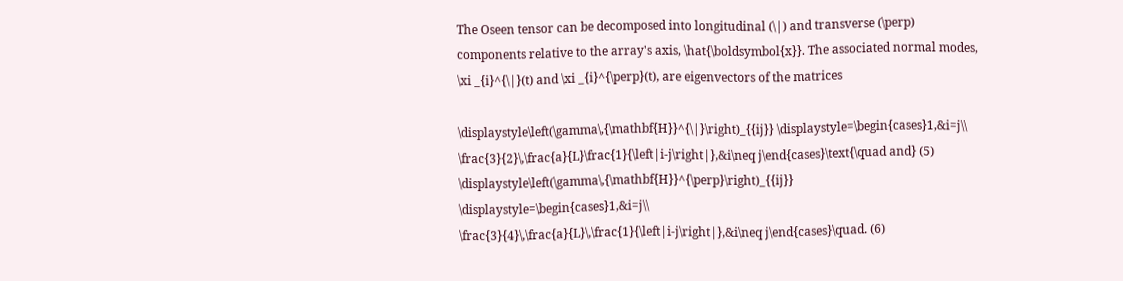The Oseen tensor can be decomposed into longitudinal (\|) and transverse (\perp) components relative to the array's axis, \hat{\boldsymbol{x}}. The associated normal modes, \xi _{i}^{\|}(t) and \xi _{i}^{\perp}(t), are eigenvectors of the matrices

\displaystyle\left(\gamma\,{\mathbf{H}}^{\|}\right)_{{ij}} \displaystyle=\begin{cases}1,&i=j\\
\frac{3}{2}\,\frac{a}{L}\frac{1}{\left|i-j\right|},&i\neq j\end{cases}\text{\quad and} (5)
\displaystyle\left(\gamma\,{\mathbf{H}}^{\perp}\right)_{{ij}} \displaystyle=\begin{cases}1,&i=j\\
\frac{3}{4}\,\frac{a}{L}\,\frac{1}{\left|i-j\right|},&i\neq j\end{cases}\quad. (6)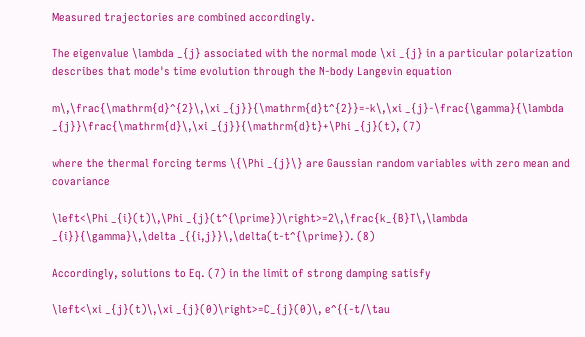Measured trajectories are combined accordingly.

The eigenvalue \lambda _{j} associated with the normal mode \xi _{j} in a particular polarization describes that mode's time evolution through the N-body Langevin equation

m\,\frac{\mathrm{d}^{2}\,\xi _{j}}{\mathrm{d}t^{2}}=-k\,\xi _{j}-\frac{\gamma}{\lambda _{j}}\frac{\mathrm{d}\,\xi _{j}}{\mathrm{d}t}+\Phi _{j}(t), (7)

where the thermal forcing terms \{\Phi _{j}\} are Gaussian random variables with zero mean and covariance

\left<\Phi _{i}(t)\,\Phi _{j}(t^{\prime})\right>=2\,\frac{k_{B}T\,\lambda _{i}}{\gamma}\,\delta _{{i,j}}\,\delta(t-t^{\prime}). (8)

Accordingly, solutions to Eq. (7) in the limit of strong damping satisfy

\left<\xi _{j}(t)\,\xi _{j}(0)\right>=C_{j}(0)\, e^{{-t/\tau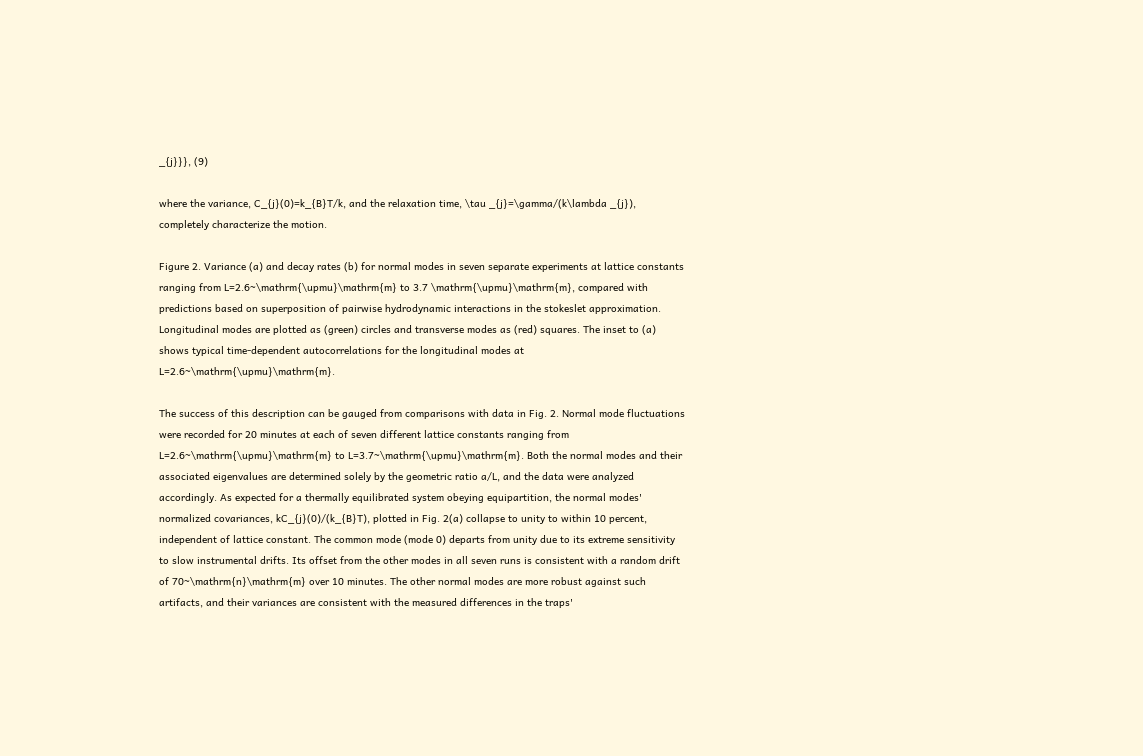_{j}}}, (9)

where the variance, C_{j}(0)=k_{B}T/k, and the relaxation time, \tau _{j}=\gamma/(k\lambda _{j}), completely characterize the motion.

Figure 2. Variance (a) and decay rates (b) for normal modes in seven separate experiments at lattice constants ranging from L=2.6~\mathrm{\upmu}\mathrm{m} to 3.7 \mathrm{\upmu}\mathrm{m}, compared with predictions based on superposition of pairwise hydrodynamic interactions in the stokeslet approximation. Longitudinal modes are plotted as (green) circles and transverse modes as (red) squares. The inset to (a) shows typical time-dependent autocorrelations for the longitudinal modes at L=2.6~\mathrm{\upmu}\mathrm{m}.

The success of this description can be gauged from comparisons with data in Fig. 2. Normal mode fluctuations were recorded for 20 minutes at each of seven different lattice constants ranging from L=2.6~\mathrm{\upmu}\mathrm{m} to L=3.7~\mathrm{\upmu}\mathrm{m}. Both the normal modes and their associated eigenvalues are determined solely by the geometric ratio a/L, and the data were analyzed accordingly. As expected for a thermally equilibrated system obeying equipartition, the normal modes' normalized covariances, kC_{j}(0)/(k_{B}T), plotted in Fig. 2(a) collapse to unity to within 10 percent, independent of lattice constant. The common mode (mode 0) departs from unity due to its extreme sensitivity to slow instrumental drifts. Its offset from the other modes in all seven runs is consistent with a random drift of 70~\mathrm{n}\mathrm{m} over 10 minutes. The other normal modes are more robust against such artifacts, and their variances are consistent with the measured differences in the traps'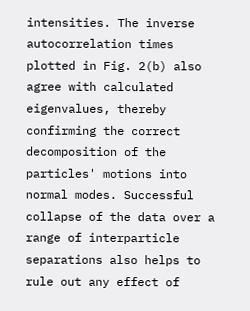intensities. The inverse autocorrelation times plotted in Fig. 2(b) also agree with calculated eigenvalues, thereby confirming the correct decomposition of the particles' motions into normal modes. Successful collapse of the data over a range of interparticle separations also helps to rule out any effect of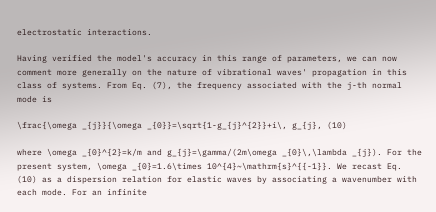electrostatic interactions.

Having verified the model's accuracy in this range of parameters, we can now comment more generally on the nature of vibrational waves' propagation in this class of systems. From Eq. (7), the frequency associated with the j-th normal mode is

\frac{\omega _{j}}{\omega _{0}}=\sqrt{1-g_{j}^{2}}+i\, g_{j}, (10)

where \omega _{0}^{2}=k/m and g_{j}=\gamma/(2m\omega _{0}\,\lambda _{j}). For the present system, \omega _{0}=1.6\times 10^{4}~\mathrm{s}^{{-1}}. We recast Eq. (10) as a dispersion relation for elastic waves by associating a wavenumber with each mode. For an infinite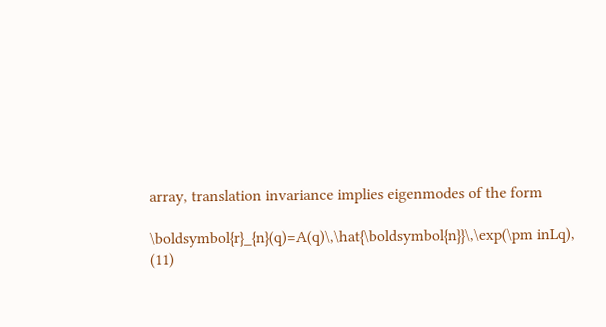array, translation invariance implies eigenmodes of the form

\boldsymbol{r}_{n}(q)=A(q)\,\hat{\boldsymbol{n}}\,\exp(\pm inLq), (11)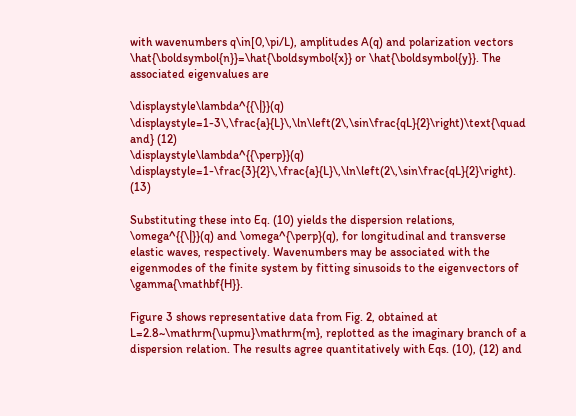with wavenumbers q\in[0,\pi/L), amplitudes A(q) and polarization vectors \hat{\boldsymbol{n}}=\hat{\boldsymbol{x}} or \hat{\boldsymbol{y}}. The associated eigenvalues are

\displaystyle\lambda^{{\|}}(q) \displaystyle=1-3\,\frac{a}{L}\,\ln\left(2\,\sin\frac{qL}{2}\right)\text{\quad and} (12)
\displaystyle\lambda^{{\perp}}(q) \displaystyle=1-\frac{3}{2}\,\frac{a}{L}\,\ln\left(2\,\sin\frac{qL}{2}\right). (13)

Substituting these into Eq. (10) yields the dispersion relations, \omega^{{\|}}(q) and \omega^{\perp}(q), for longitudinal and transverse elastic waves, respectively. Wavenumbers may be associated with the eigenmodes of the finite system by fitting sinusoids to the eigenvectors of \gamma{\mathbf{H}}.

Figure 3 shows representative data from Fig. 2, obtained at L=2.8~\mathrm{\upmu}\mathrm{m}, replotted as the imaginary branch of a dispersion relation. The results agree quantitatively with Eqs. (10), (12) and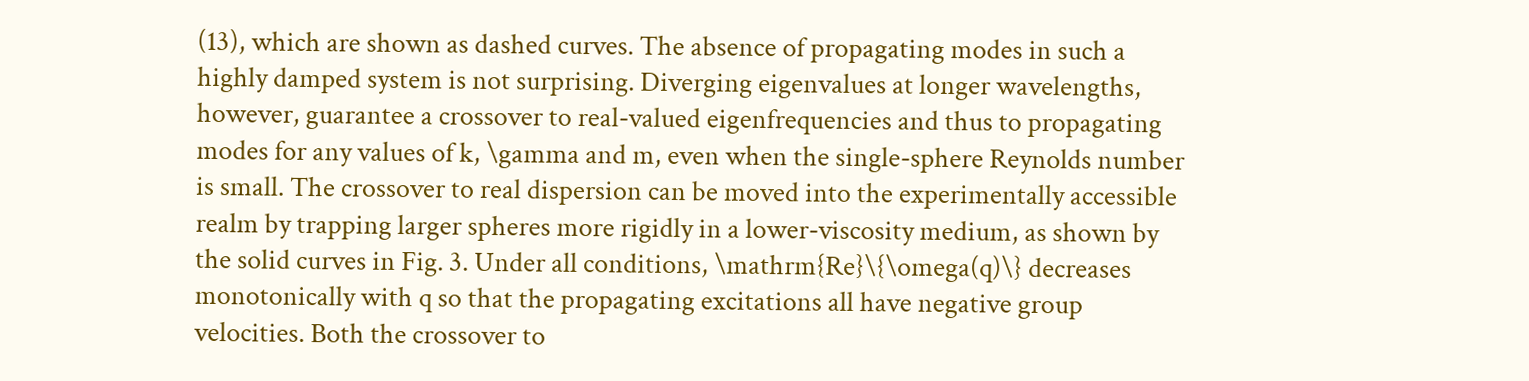(13), which are shown as dashed curves. The absence of propagating modes in such a highly damped system is not surprising. Diverging eigenvalues at longer wavelengths, however, guarantee a crossover to real-valued eigenfrequencies and thus to propagating modes for any values of k, \gamma and m, even when the single-sphere Reynolds number is small. The crossover to real dispersion can be moved into the experimentally accessible realm by trapping larger spheres more rigidly in a lower-viscosity medium, as shown by the solid curves in Fig. 3. Under all conditions, \mathrm{Re}\{\omega(q)\} decreases monotonically with q so that the propagating excitations all have negative group velocities. Both the crossover to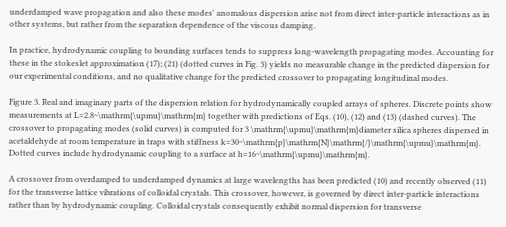underdamped wave propagation and also these modes' anomalous dispersion arise not from direct inter-particle interactions as in other systems, but rather from the separation dependence of the viscous damping.

In practice, hydrodynamic coupling to bounding surfaces tends to suppress long-wavelength propagating modes. Accounting for these in the stokeslet approximation (17); (21) (dotted curves in Fig. 3) yields no measurable change in the predicted dispersion for our experimental conditions, and no qualitative change for the predicted crossover to propagating longitudinal modes.

Figure 3. Real and imaginary parts of the dispersion relation for hydrodynamically coupled arrays of spheres. Discrete points show measurements at L=2.8~\mathrm{\upmu}\mathrm{m} together with predictions of Eqs. (10), (12) and (13) (dashed curves). The crossover to propagating modes (solid curves) is computed for 3 \mathrm{\upmu}\mathrm{m}diameter silica spheres dispersed in acetaldehyde at room temperature in traps with stiffness k=30~\mathrm{p}\mathrm{N}\mathrm{/}\mathrm{\upmu}\mathrm{m}. Dotted curves include hydrodynamic coupling to a surface at h=16~\mathrm{\upmu}\mathrm{m}.

A crossover from overdamped to underdamped dynamics at large wavelengths has been predicted (10) and recently observed (11) for the transverse lattice vibrations of colloidal crystals. This crossover, however, is governed by direct inter-particle interactions rather than by hydrodynamic coupling. Colloidal crystals consequently exhibit normal dispersion for transverse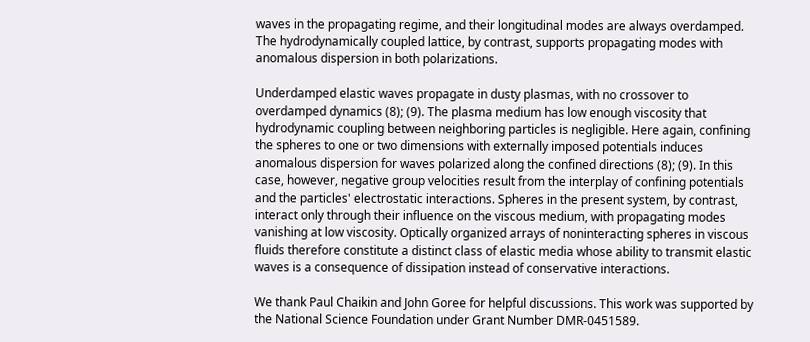waves in the propagating regime, and their longitudinal modes are always overdamped. The hydrodynamically coupled lattice, by contrast, supports propagating modes with anomalous dispersion in both polarizations.

Underdamped elastic waves propagate in dusty plasmas, with no crossover to overdamped dynamics (8); (9). The plasma medium has low enough viscosity that hydrodynamic coupling between neighboring particles is negligible. Here again, confining the spheres to one or two dimensions with externally imposed potentials induces anomalous dispersion for waves polarized along the confined directions (8); (9). In this case, however, negative group velocities result from the interplay of confining potentials and the particles' electrostatic interactions. Spheres in the present system, by contrast, interact only through their influence on the viscous medium, with propagating modes vanishing at low viscosity. Optically organized arrays of noninteracting spheres in viscous fluids therefore constitute a distinct class of elastic media whose ability to transmit elastic waves is a consequence of dissipation instead of conservative interactions.

We thank Paul Chaikin and John Goree for helpful discussions. This work was supported by the National Science Foundation under Grant Number DMR-0451589.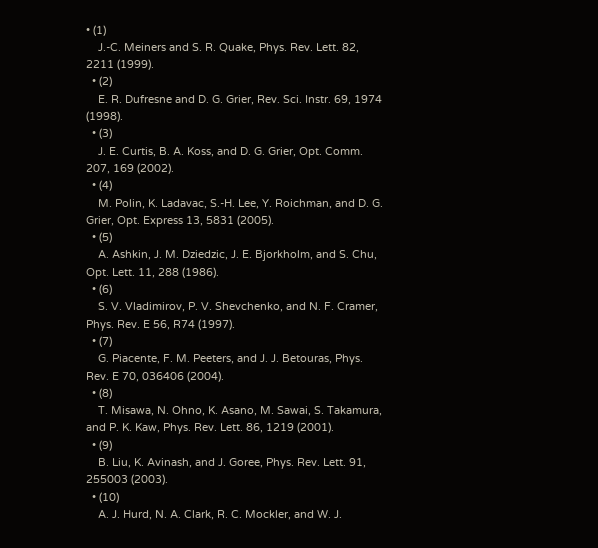• (1)
    J.-C. Meiners and S. R. Quake, Phys. Rev. Lett. 82, 2211 (1999).
  • (2)
    E. R. Dufresne and D. G. Grier, Rev. Sci. Instr. 69, 1974 (1998).
  • (3)
    J. E. Curtis, B. A. Koss, and D. G. Grier, Opt. Comm. 207, 169 (2002).
  • (4)
    M. Polin, K. Ladavac, S.-H. Lee, Y. Roichman, and D. G. Grier, Opt. Express 13, 5831 (2005).
  • (5)
    A. Ashkin, J. M. Dziedzic, J. E. Bjorkholm, and S. Chu, Opt. Lett. 11, 288 (1986).
  • (6)
    S. V. Vladimirov, P. V. Shevchenko, and N. F. Cramer, Phys. Rev. E 56, R74 (1997).
  • (7)
    G. Piacente, F. M. Peeters, and J. J. Betouras, Phys. Rev. E 70, 036406 (2004).
  • (8)
    T. Misawa, N. Ohno, K. Asano, M. Sawai, S. Takamura, and P. K. Kaw, Phys. Rev. Lett. 86, 1219 (2001).
  • (9)
    B. Liu, K. Avinash, and J. Goree, Phys. Rev. Lett. 91, 255003 (2003).
  • (10)
    A. J. Hurd, N. A. Clark, R. C. Mockler, and W. J.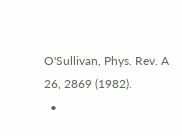O'Sullivan, Phys. Rev. A 26, 2869 (1982).
  •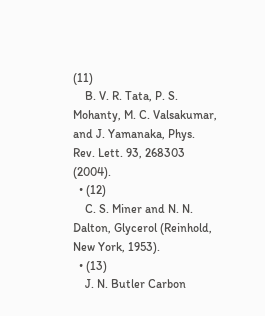(11)
    B. V. R. Tata, P. S. Mohanty, M. C. Valsakumar, and J. Yamanaka, Phys. Rev. Lett. 93, 268303 (2004).
  • (12)
    C. S. Miner and N. N. Dalton, Glycerol (Reinhold, New York, 1953).
  • (13)
    J. N. Butler Carbon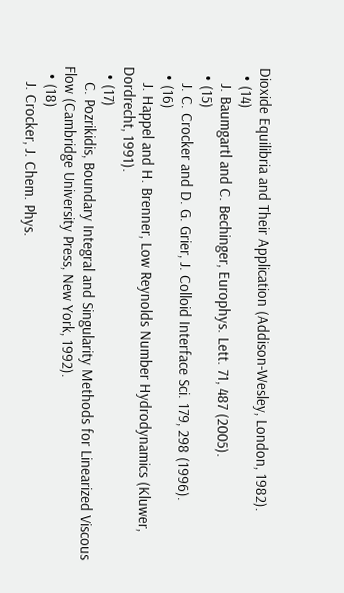Dioxide Equilibria and Their Application (Addison-Wesley, London, 1982).
  • (14)
    J. Baumgartl and C. Bechinger, Europhys. Lett. 71, 487 (2005).
  • (15)
    J. C. Crocker and D. G. Grier, J. Colloid Interface Sci. 179, 298 (1996).
  • (16)
    J. Happel and H. Brenner, Low Reynolds Number Hydrodynamics (Kluwer, Dordrecht, 1991).
  • (17)
    C. Pozrikidis, Boundary Integral and Singularity Methods for Linearized Viscous Flow (Cambridge University Press, New York, 1992).
  • (18)
    J. Crocker, J. Chem. Phys.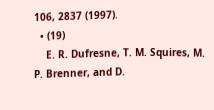106, 2837 (1997).
  • (19)
    E. R. Dufresne, T. M. Squires, M. P. Brenner, and D.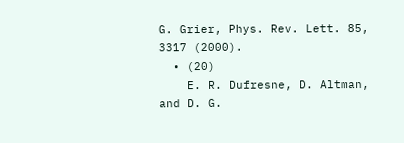G. Grier, Phys. Rev. Lett. 85, 3317 (2000).
  • (20)
    E. R. Dufresne, D. Altman, and D. G.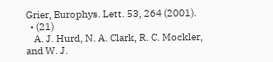Grier, Europhys. Lett. 53, 264 (2001).
  • (21)
    A. J. Hurd, N. A. Clark, R. C. Mockler, and W. J.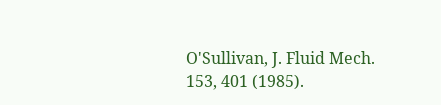O'Sullivan, J. Fluid Mech. 153, 401 (1985).